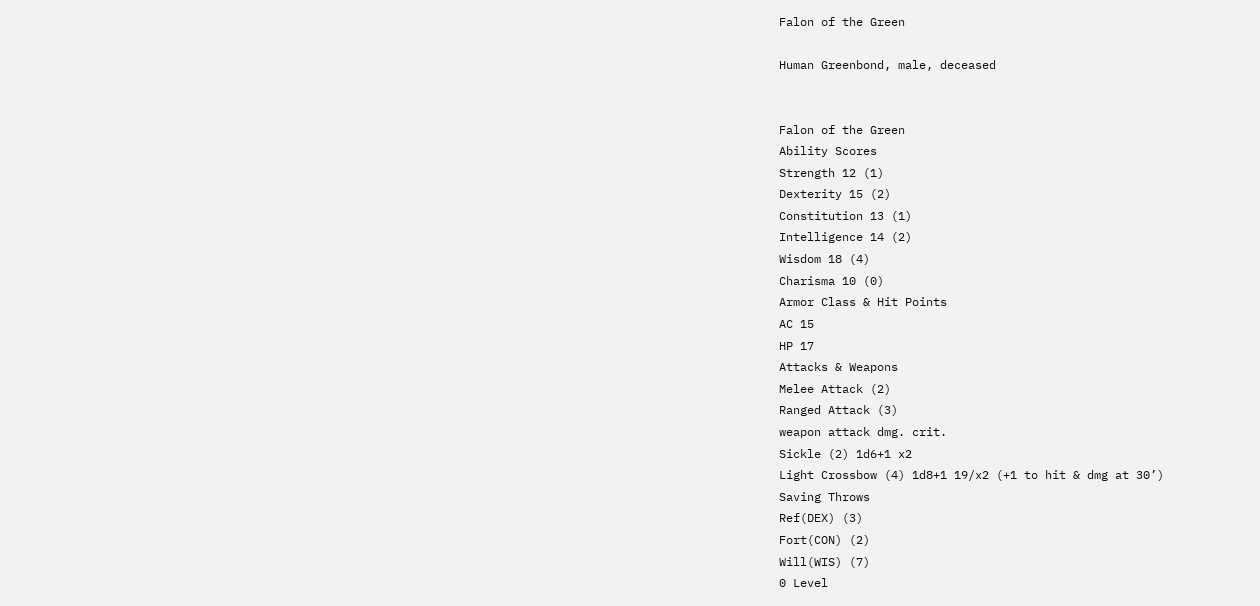Falon of the Green

Human Greenbond, male, deceased


Falon of the Green
Ability Scores
Strength 12 (1)
Dexterity 15 (2)
Constitution 13 (1)
Intelligence 14 (2)
Wisdom 18 (4)
Charisma 10 (0)
Armor Class & Hit Points
AC 15
HP 17
Attacks & Weapons
Melee Attack (2)
Ranged Attack (3)
weapon attack dmg. crit.
Sickle (2) 1d6+1 x2
Light Crossbow (4) 1d8+1 19/x2 (+1 to hit & dmg at 30’)
Saving Throws
Ref(DEX) (3)
Fort(CON) (2)
Will(WIS) (7)
0 Level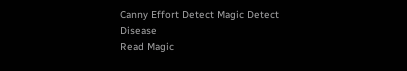Canny Effort Detect Magic Detect Disease
Read Magic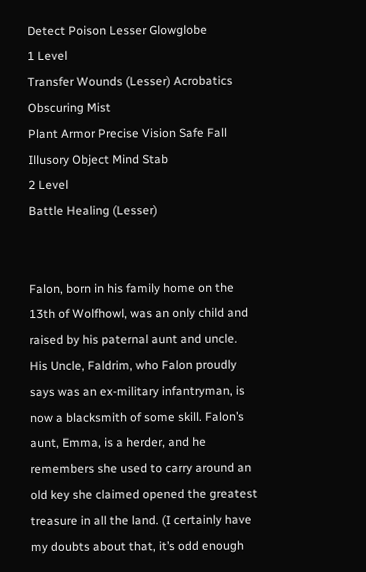Detect Poison Lesser Glowglobe
1 Level
Transfer Wounds (Lesser) Acrobatics Obscuring Mist
Plant Armor Precise Vision Safe Fall
Illusory Object Mind Stab
2 Level
Battle Healing (Lesser)


Falon, born in his family home on the 13th of Wolfhowl, was an only child and raised by his paternal aunt and uncle.
His Uncle, Faldrim, who Falon proudly says was an ex-military infantryman, is now a blacksmith of some skill. Falon’s aunt, Emma, is a herder, and he remembers she used to carry around an old key she claimed opened the greatest treasure in all the land. (I certainly have my doubts about that, it’s odd enough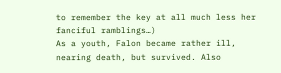to remember the key at all much less her fanciful ramblings…)
As a youth, Falon became rather ill, nearing death, but survived. Also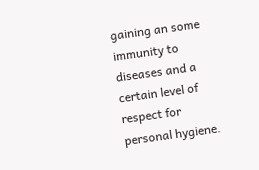gaining an some immunity to diseases and a certain level of respect for personal hygiene.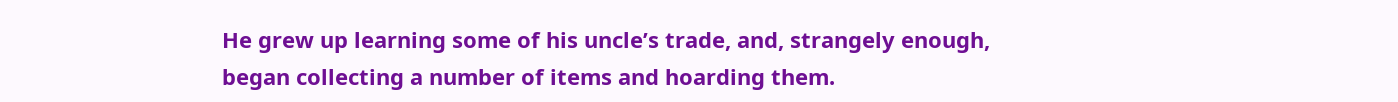He grew up learning some of his uncle’s trade, and, strangely enough, began collecting a number of items and hoarding them.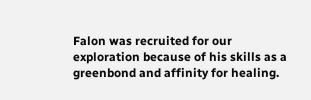Falon was recruited for our exploration because of his skills as a greenbond and affinity for healing.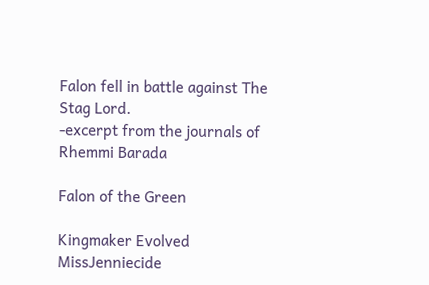Falon fell in battle against The Stag Lord.
-excerpt from the journals of Rhemmi Barada

Falon of the Green

Kingmaker Evolved MissJenniecide